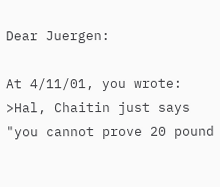Dear Juergen:

At 4/11/01, you wrote:
>Hal, Chaitin just says "you cannot prove 20 pound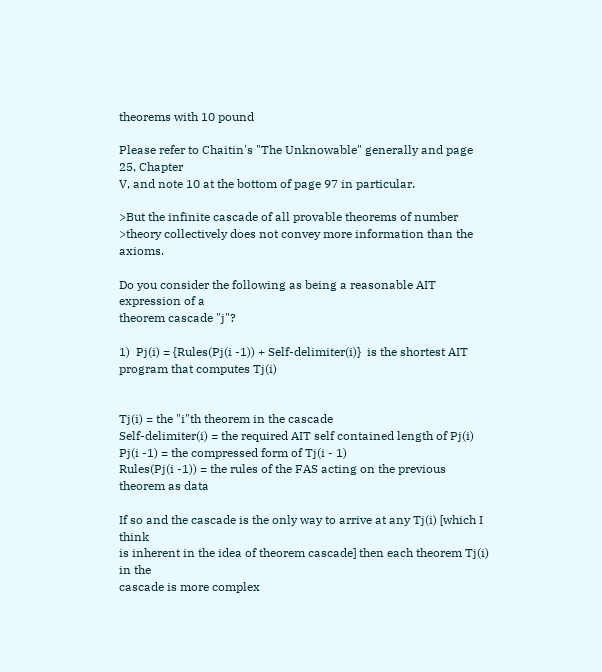theorems with 10 pound

Please refer to Chaitin's "The Unknowable" generally and page 25, Chapter
V, and note 10 at the bottom of page 97 in particular.

>But the infinite cascade of all provable theorems of number
>theory collectively does not convey more information than the axioms.

Do you consider the following as being a reasonable AIT expression of a
theorem cascade "j"?

1)  Pj(i) = {Rules(Pj(i -1)) + Self-delimiter(i)}  is the shortest AIT
program that computes Tj(i)


Tj(i) = the "i"th theorem in the cascade
Self-delimiter(i) = the required AIT self contained length of Pj(i)
Pj(i -1) = the compressed form of Tj(i - 1)
Rules(Pj(i -1)) = the rules of the FAS acting on the previous theorem as data

If so and the cascade is the only way to arrive at any Tj(i) [which I think
is inherent in the idea of theorem cascade] then each theorem Tj(i) in the
cascade is more complex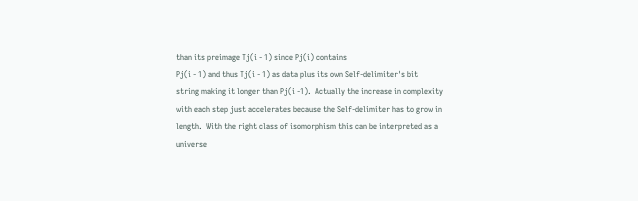than its preimage Tj(i - 1) since Pj(i) contains
Pj(i - 1) and thus Tj(i - 1) as data plus its own Self-delimiter's bit
string making it longer than Pj(i -1).  Actually the increase in complexity
with each step just accelerates because the Self-delimiter has to grow in
length.  With the right class of isomorphism this can be interpreted as a
universe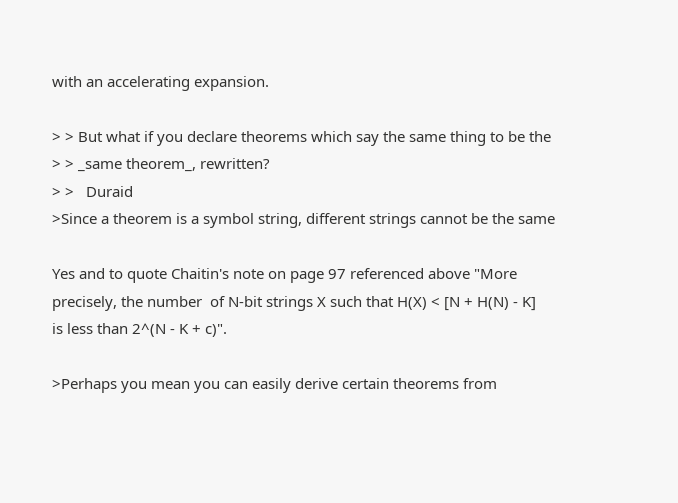with an accelerating expansion.

> > But what if you declare theorems which say the same thing to be the
> > _same theorem_, rewritten?
> >   Duraid
>Since a theorem is a symbol string, different strings cannot be the same

Yes and to quote Chaitin's note on page 97 referenced above "More
precisely, the number  of N-bit strings X such that H(X) < [N + H(N) - K]
is less than 2^(N - K + c)".

>Perhaps you mean you can easily derive certain theorems from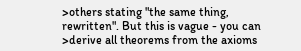>others stating "the same thing, rewritten". But this is vague - you can
>derive all theorems from the axioms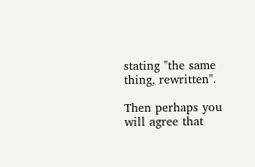stating "the same thing, rewritten".

Then perhaps you will agree that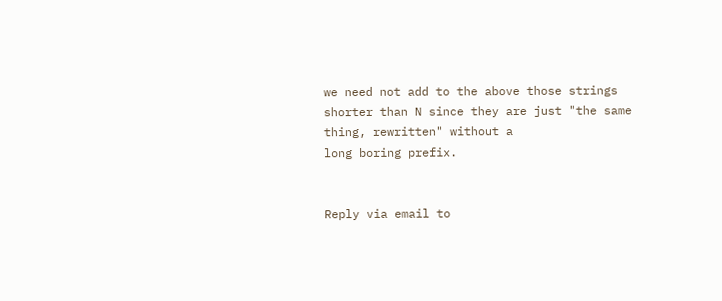we need not add to the above those strings
shorter than N since they are just "the same thing, rewritten" without a
long boring prefix.


Reply via email to